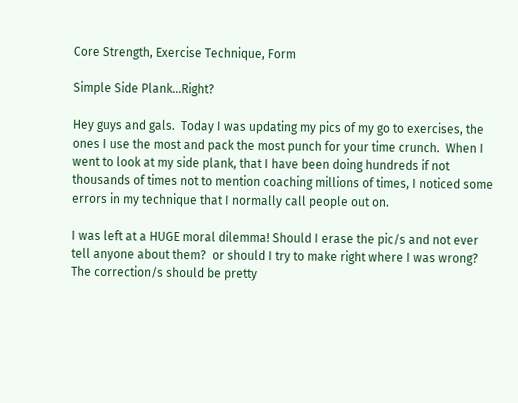Core Strength, Exercise Technique, Form

Simple Side Plank…Right?

Hey guys and gals.  Today I was updating my pics of my go to exercises, the ones I use the most and pack the most punch for your time crunch.  When I went to look at my side plank, that I have been doing hundreds if not thousands of times not to mention coaching millions of times, I noticed some errors in my technique that I normally call people out on.

I was left at a HUGE moral dilemma! Should I erase the pic/s and not ever tell anyone about them?  or should I try to make right where I was wrong?  The correction/s should be pretty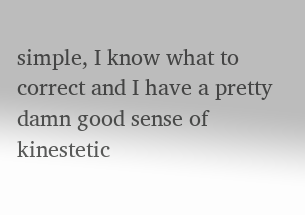simple, I know what to correct and I have a pretty damn good sense of kinestetic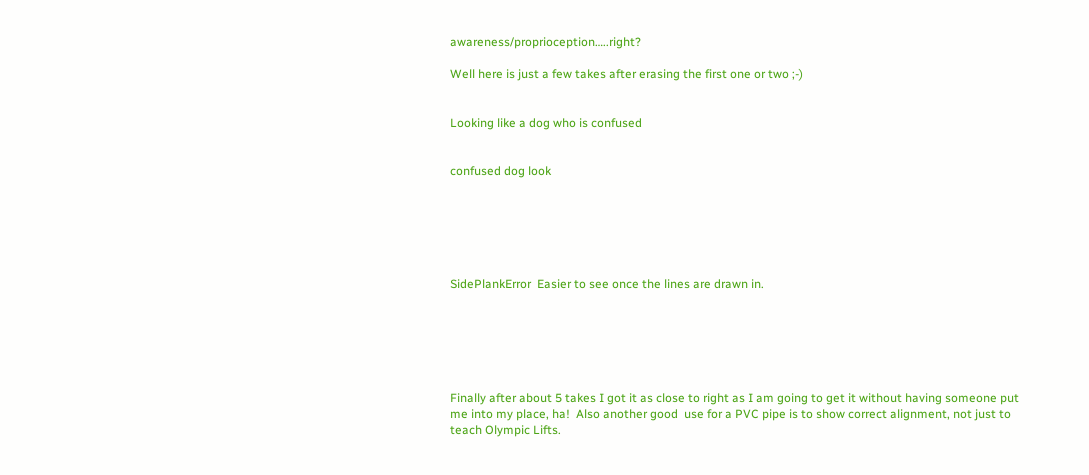awareness/proprioception…..right?

Well here is just a few takes after erasing the first one or two ;-)


Looking like a dog who is confused


confused dog look






SidePlankError  Easier to see once the lines are drawn in.






Finally after about 5 takes I got it as close to right as I am going to get it without having someone put me into my place, ha!  Also another good  use for a PVC pipe is to show correct alignment, not just to teach Olympic Lifts.